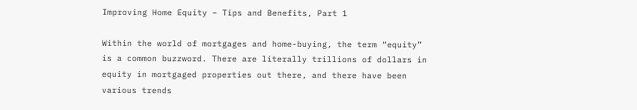Improving Home Equity – Tips and Benefits, Part 1

Within the world of mortgages and home-buying, the term “equity” is a common buzzword. There are literally trillions of dollars in equity in mortgaged properties out there, and there have been various trends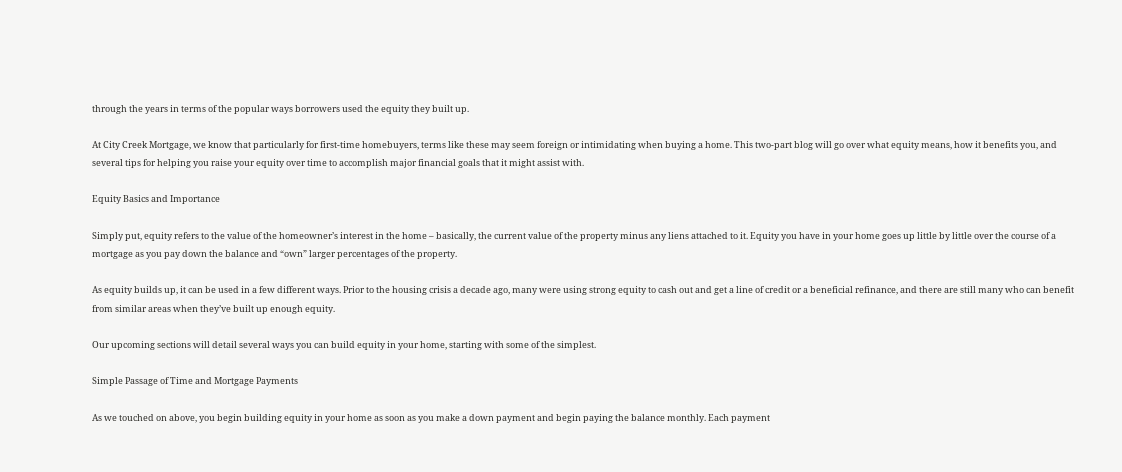through the years in terms of the popular ways borrowers used the equity they built up.

At City Creek Mortgage, we know that particularly for first-time homebuyers, terms like these may seem foreign or intimidating when buying a home. This two-part blog will go over what equity means, how it benefits you, and several tips for helping you raise your equity over time to accomplish major financial goals that it might assist with.

Equity Basics and Importance

Simply put, equity refers to the value of the homeowner’s interest in the home – basically, the current value of the property minus any liens attached to it. Equity you have in your home goes up little by little over the course of a mortgage as you pay down the balance and “own” larger percentages of the property.

As equity builds up, it can be used in a few different ways. Prior to the housing crisis a decade ago, many were using strong equity to cash out and get a line of credit or a beneficial refinance, and there are still many who can benefit from similar areas when they’ve built up enough equity.

Our upcoming sections will detail several ways you can build equity in your home, starting with some of the simplest.

Simple Passage of Time and Mortgage Payments

As we touched on above, you begin building equity in your home as soon as you make a down payment and begin paying the balance monthly. Each payment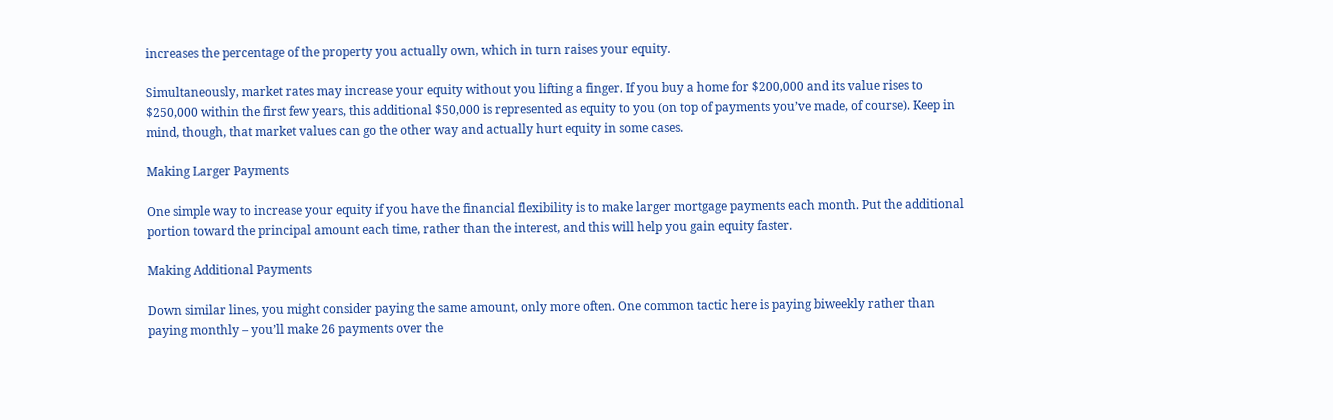increases the percentage of the property you actually own, which in turn raises your equity.

Simultaneously, market rates may increase your equity without you lifting a finger. If you buy a home for $200,000 and its value rises to $250,000 within the first few years, this additional $50,000 is represented as equity to you (on top of payments you’ve made, of course). Keep in mind, though, that market values can go the other way and actually hurt equity in some cases.

Making Larger Payments

One simple way to increase your equity if you have the financial flexibility is to make larger mortgage payments each month. Put the additional portion toward the principal amount each time, rather than the interest, and this will help you gain equity faster.

Making Additional Payments

Down similar lines, you might consider paying the same amount, only more often. One common tactic here is paying biweekly rather than paying monthly – you’ll make 26 payments over the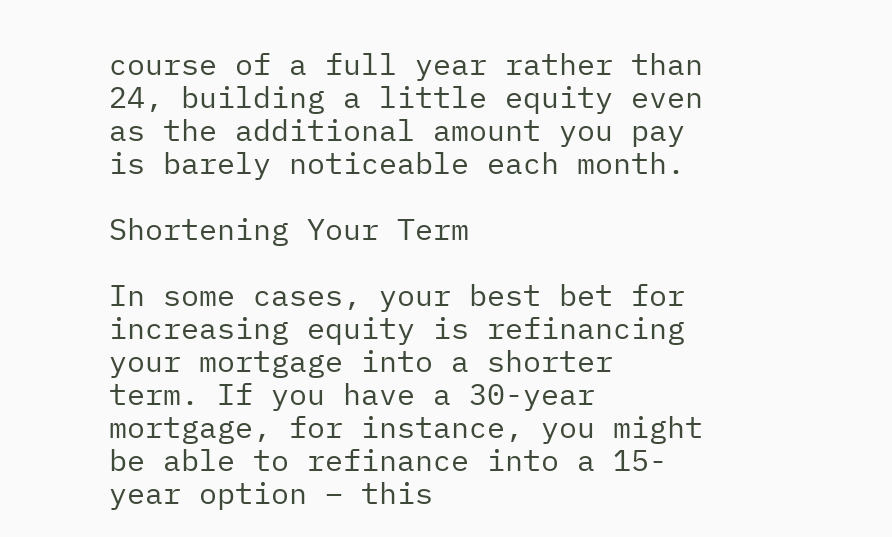course of a full year rather than 24, building a little equity even as the additional amount you pay is barely noticeable each month.

Shortening Your Term

In some cases, your best bet for increasing equity is refinancing your mortgage into a shorter term. If you have a 30-year mortgage, for instance, you might be able to refinance into a 15-year option – this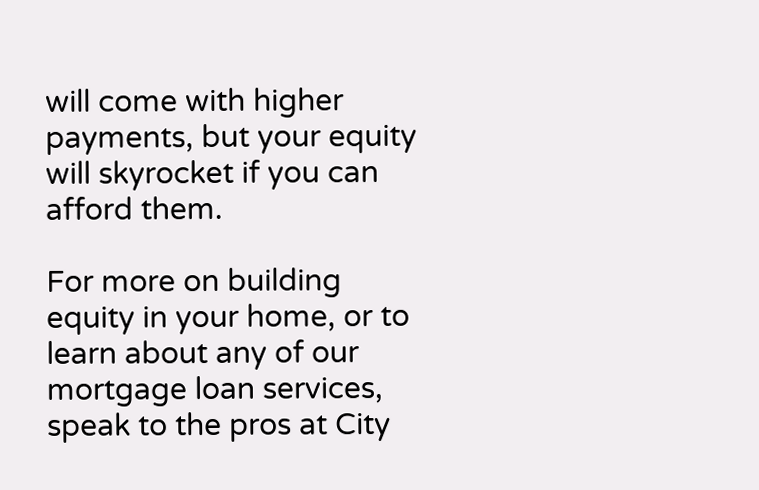will come with higher payments, but your equity will skyrocket if you can afford them.

For more on building equity in your home, or to learn about any of our mortgage loan services, speak to the pros at City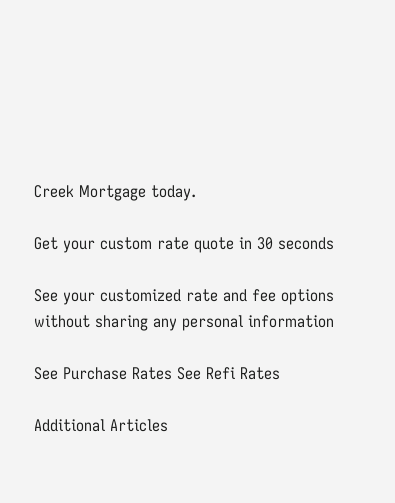Creek Mortgage today.

Get your custom rate quote in 30 seconds

See your customized rate and fee options without sharing any personal information

See Purchase Rates See Refi Rates

Additional Articles